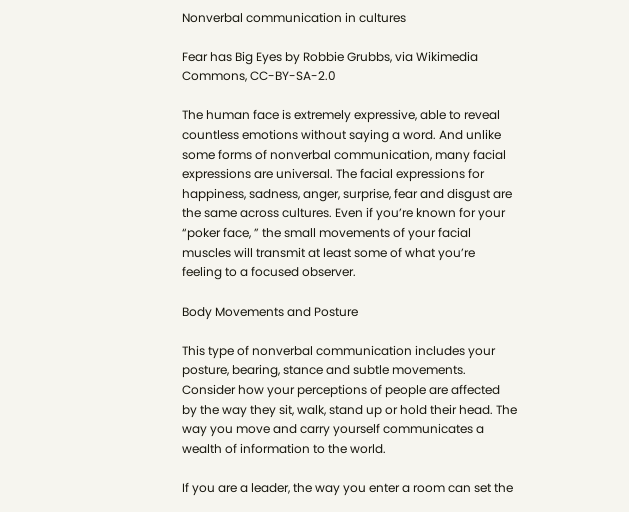Nonverbal communication in cultures

Fear has Big Eyes by Robbie Grubbs, via Wikimedia Commons, CC-BY-SA-2.0

The human face is extremely expressive, able to reveal countless emotions without saying a word. And unlike some forms of nonverbal communication, many facial expressions are universal. The facial expressions for happiness, sadness, anger, surprise, fear and disgust are the same across cultures. Even if you’re known for your “poker face, ” the small movements of your facial muscles will transmit at least some of what you’re feeling to a focused observer.

Body Movements and Posture

This type of nonverbal communication includes your posture, bearing, stance and subtle movements. Consider how your perceptions of people are affected by the way they sit, walk, stand up or hold their head. The way you move and carry yourself communicates a wealth of information to the world.

If you are a leader, the way you enter a room can set the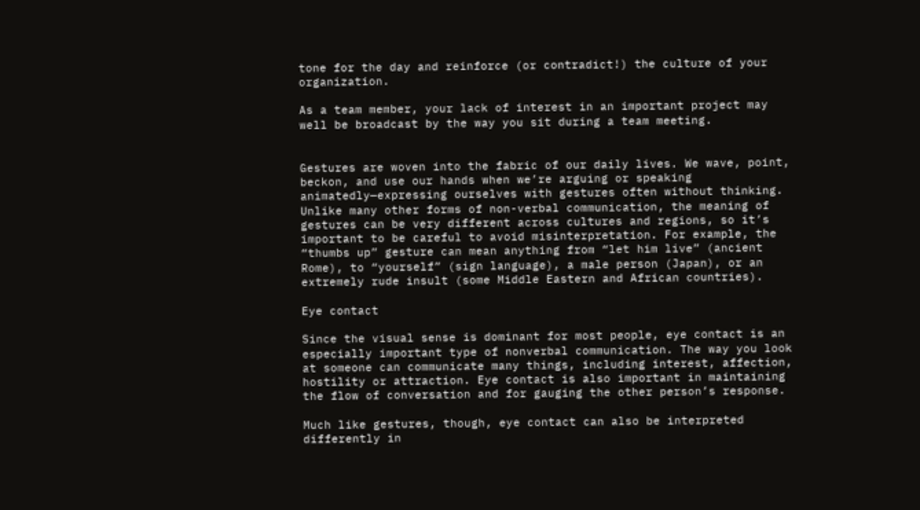tone for the day and reinforce (or contradict!) the culture of your organization.

As a team member, your lack of interest in an important project may well be broadcast by the way you sit during a team meeting.


Gestures are woven into the fabric of our daily lives. We wave, point, beckon, and use our hands when we’re arguing or speaking animatedly—expressing ourselves with gestures often without thinking. Unlike many other forms of non-verbal communication, the meaning of gestures can be very different across cultures and regions, so it’s important to be careful to avoid misinterpretation. For example, the “thumbs up” gesture can mean anything from “let him live” (ancient Rome), to “yourself” (sign language), a male person (Japan), or an extremely rude insult (some Middle Eastern and African countries).

Eye contact

Since the visual sense is dominant for most people, eye contact is an especially important type of nonverbal communication. The way you look at someone can communicate many things, including interest, affection, hostility or attraction. Eye contact is also important in maintaining the flow of conversation and for gauging the other person’s response.

Much like gestures, though, eye contact can also be interpreted differently in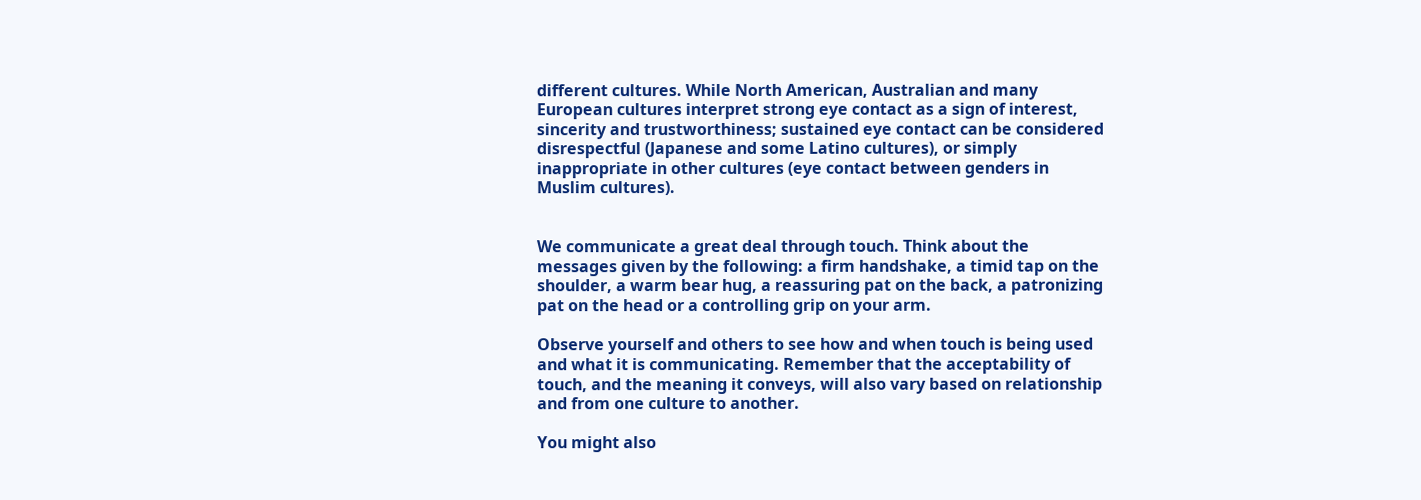different cultures. While North American, Australian and many European cultures interpret strong eye contact as a sign of interest, sincerity and trustworthiness; sustained eye contact can be considered disrespectful (Japanese and some Latino cultures), or simply inappropriate in other cultures (eye contact between genders in Muslim cultures).


We communicate a great deal through touch. Think about the messages given by the following: a firm handshake, a timid tap on the shoulder, a warm bear hug, a reassuring pat on the back, a patronizing pat on the head or a controlling grip on your arm.

Observe yourself and others to see how and when touch is being used and what it is communicating. Remember that the acceptability of touch, and the meaning it conveys, will also vary based on relationship and from one culture to another.

You might also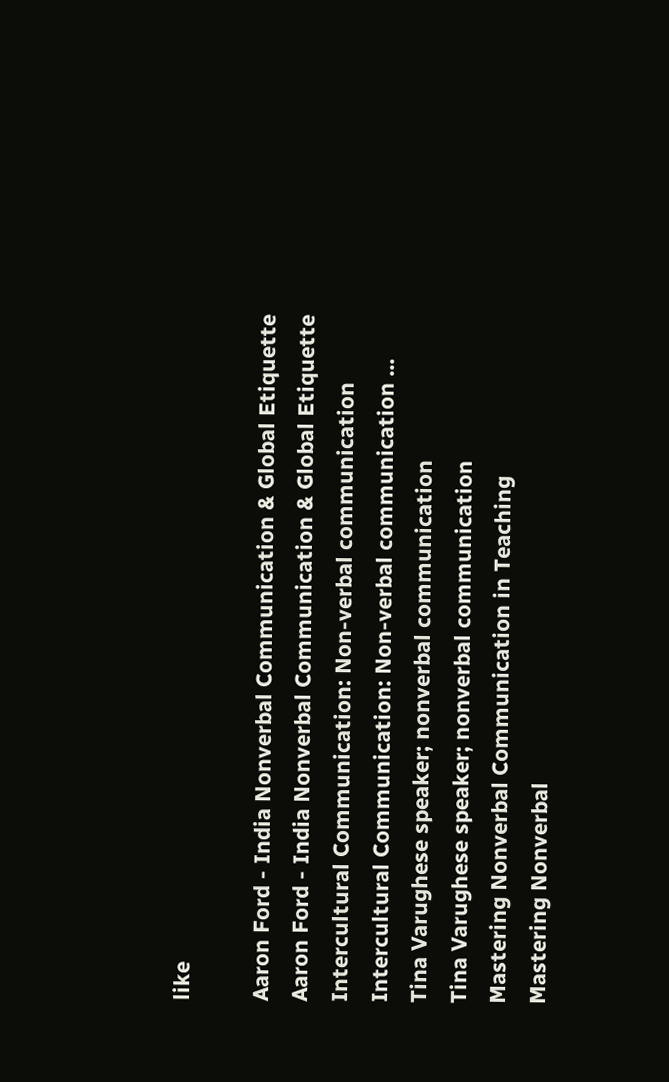like

Aaron Ford - India Nonverbal Communication & Global Etiquette
Aaron Ford - India Nonverbal Communication & Global Etiquette
Intercultural Communication: Non-verbal communication
Intercultural Communication: Non-verbal communication ...
Tina Varughese speaker; nonverbal communication
Tina Varughese speaker; nonverbal communication
Mastering Nonverbal Communication in Teaching
Mastering Nonverbal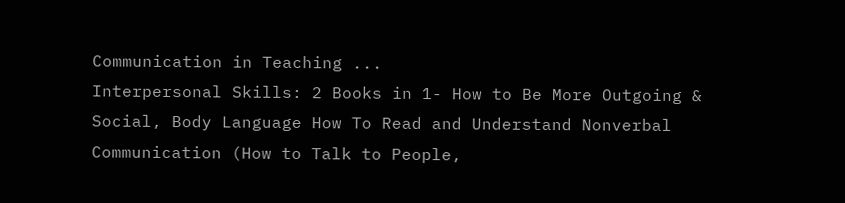Communication in Teaching ...
Interpersonal Skills: 2 Books in 1- How to Be More Outgoing & Social, Body Language How To Read and Understand Nonverbal Communication (How to Talk to People,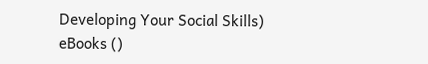Developing Your Social Skills)
eBooks ()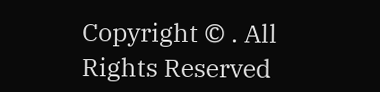Copyright © . All Rights Reserved